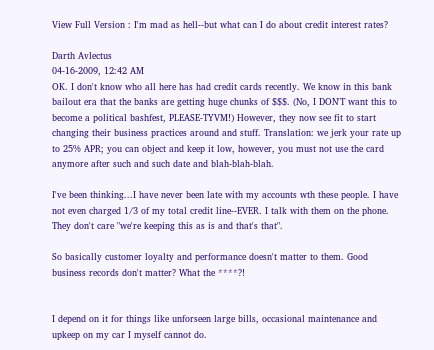View Full Version : I'm mad as hell--but what can I do about credit interest rates?

Darth Avlectus
04-16-2009, 12:42 AM
OK. I don't know who all here has had credit cards recently. We know in this bank bailout era that the banks are getting huge chunks of $$$. (No, I DON'T want this to become a political bashfest, PLEASE-TYVM!) However, they now see fit to start changing their business practices around and stuff. Translation: we jerk your rate up to 25% APR; you can object and keep it low, however, you must not use the card anymore after such and such date and blah-blah-blah.

I've been thinking...I have never been late with my accounts wth these people. I have not even charged 1/3 of my total credit line--EVER. I talk with them on the phone. They don't care "we're keeping this as is and that's that".

So basically customer loyalty and performance doesn't matter to them. Good business records don't matter? What the ****?!


I depend on it for things like unforseen large bills, occasional maintenance and upkeep on my car I myself cannot do.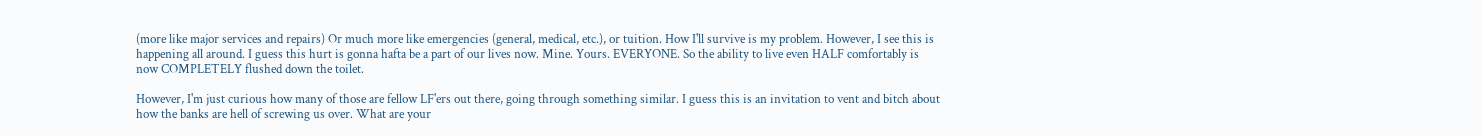(more like major services and repairs) Or much more like emergencies (general, medical, etc.), or tuition. How I'll survive is my problem. However, I see this is happening all around. I guess this hurt is gonna hafta be a part of our lives now. Mine. Yours. EVERYONE. So the ability to live even HALF comfortably is now COMPLETELY flushed down the toilet.

However, I'm just curious how many of those are fellow LF'ers out there, going through something similar. I guess this is an invitation to vent and bitch about how the banks are hell of screwing us over. What are your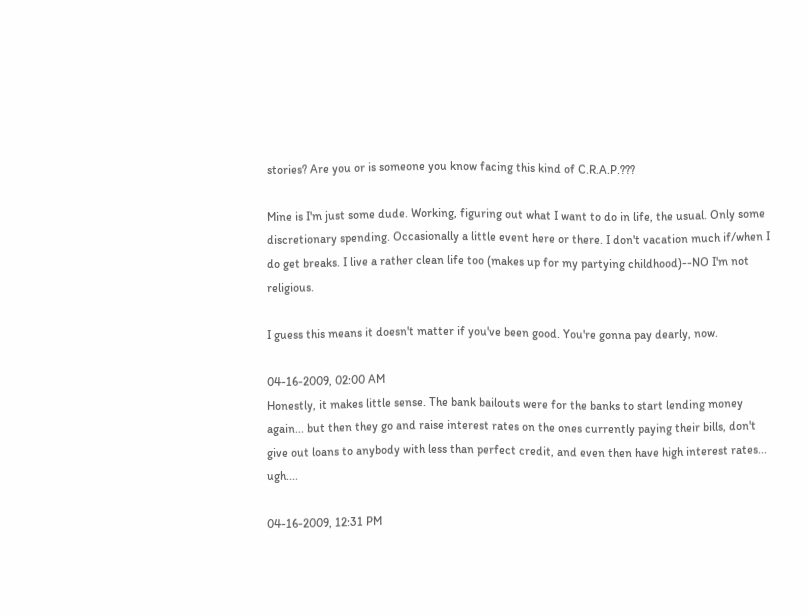stories? Are you or is someone you know facing this kind of C.R.A.P.???

Mine is I'm just some dude. Working, figuring out what I want to do in life, the usual. Only some discretionary spending. Occasionally a little event here or there. I don't vacation much if/when I do get breaks. I live a rather clean life too (makes up for my partying childhood)--NO I'm not religious.

I guess this means it doesn't matter if you've been good. You're gonna pay dearly, now.

04-16-2009, 02:00 AM
Honestly, it makes little sense. The bank bailouts were for the banks to start lending money again... but then they go and raise interest rates on the ones currently paying their bills, don't give out loans to anybody with less than perfect credit, and even then have high interest rates... ugh....

04-16-2009, 12:31 PM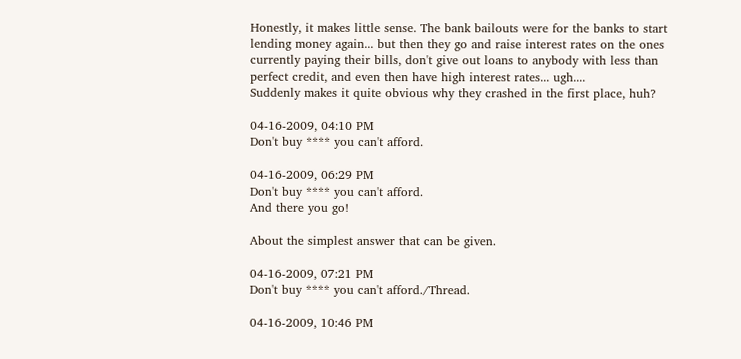Honestly, it makes little sense. The bank bailouts were for the banks to start lending money again... but then they go and raise interest rates on the ones currently paying their bills, don't give out loans to anybody with less than perfect credit, and even then have high interest rates... ugh....
Suddenly makes it quite obvious why they crashed in the first place, huh?

04-16-2009, 04:10 PM
Don't buy **** you can't afford.

04-16-2009, 06:29 PM
Don't buy **** you can't afford.
And there you go!

About the simplest answer that can be given.

04-16-2009, 07:21 PM
Don't buy **** you can't afford./Thread.

04-16-2009, 10:46 PM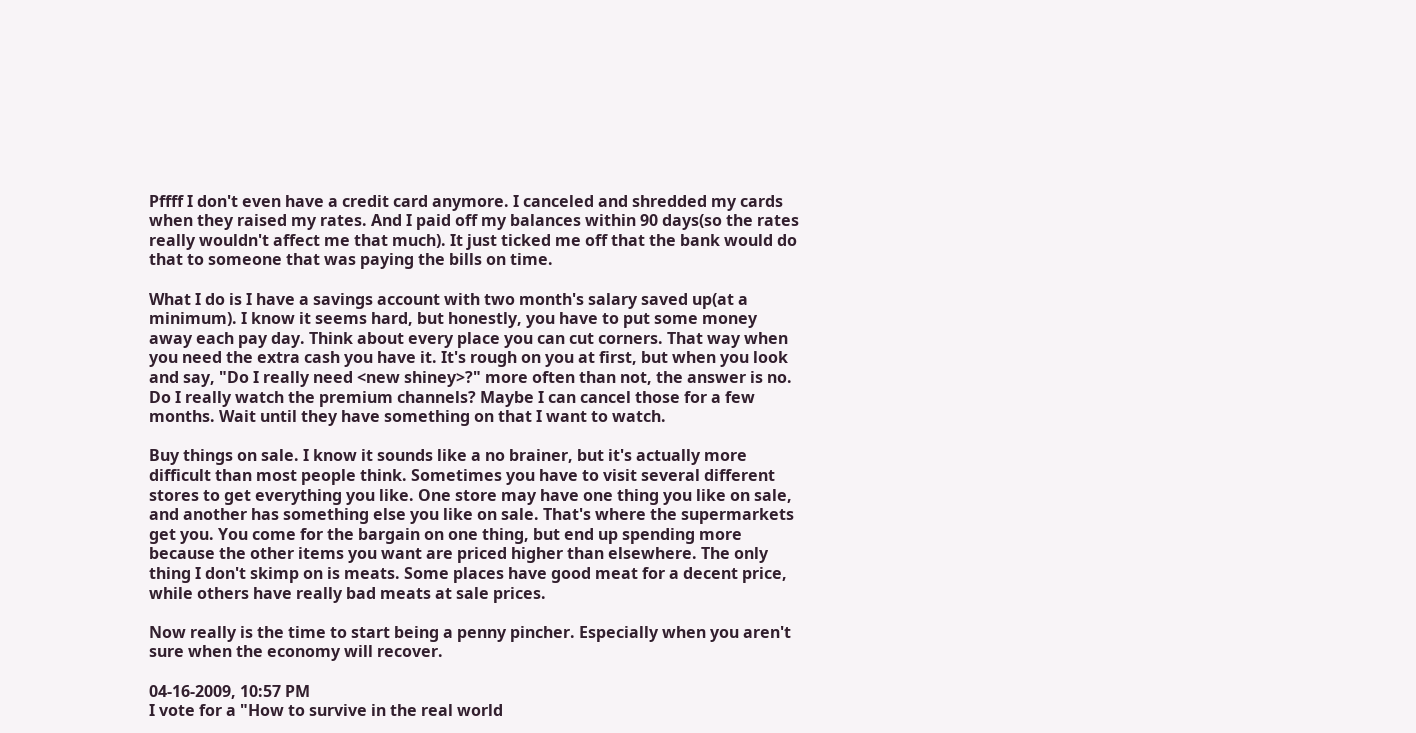Pffff I don't even have a credit card anymore. I canceled and shredded my cards when they raised my rates. And I paid off my balances within 90 days(so the rates really wouldn't affect me that much). It just ticked me off that the bank would do that to someone that was paying the bills on time.

What I do is I have a savings account with two month's salary saved up(at a minimum). I know it seems hard, but honestly, you have to put some money away each pay day. Think about every place you can cut corners. That way when you need the extra cash you have it. It's rough on you at first, but when you look and say, "Do I really need <new shiney>?" more often than not, the answer is no. Do I really watch the premium channels? Maybe I can cancel those for a few months. Wait until they have something on that I want to watch.

Buy things on sale. I know it sounds like a no brainer, but it's actually more difficult than most people think. Sometimes you have to visit several different stores to get everything you like. One store may have one thing you like on sale, and another has something else you like on sale. That's where the supermarkets get you. You come for the bargain on one thing, but end up spending more because the other items you want are priced higher than elsewhere. The only thing I don't skimp on is meats. Some places have good meat for a decent price, while others have really bad meats at sale prices.

Now really is the time to start being a penny pincher. Especially when you aren't sure when the economy will recover.

04-16-2009, 10:57 PM
I vote for a "How to survive in the real world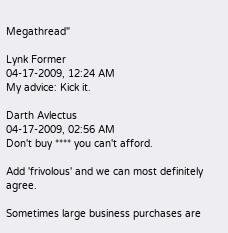Megathread"

Lynk Former
04-17-2009, 12:24 AM
My advice: Kick it.

Darth Avlectus
04-17-2009, 02:56 AM
Don't buy **** you can't afford.

Add 'frivolous' and we can most definitely agree.

Sometimes large business purchases are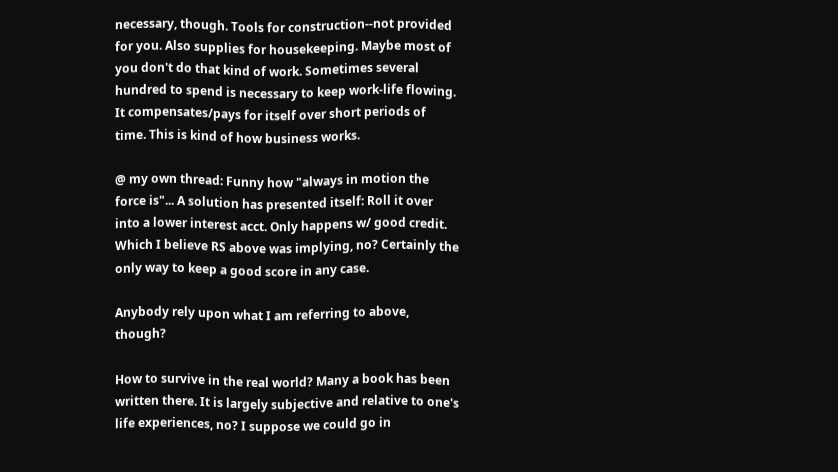necessary, though. Tools for construction--not provided for you. Also supplies for housekeeping. Maybe most of you don't do that kind of work. Sometimes several hundred to spend is necessary to keep work-life flowing. It compensates/pays for itself over short periods of time. This is kind of how business works.

@ my own thread: Funny how "always in motion the force is"... A solution has presented itself: Roll it over into a lower interest acct. Only happens w/ good credit. Which I believe RS above was implying, no? Certainly the only way to keep a good score in any case.

Anybody rely upon what I am referring to above, though?

How to survive in the real world? Many a book has been written there. It is largely subjective and relative to one's life experiences, no? I suppose we could go in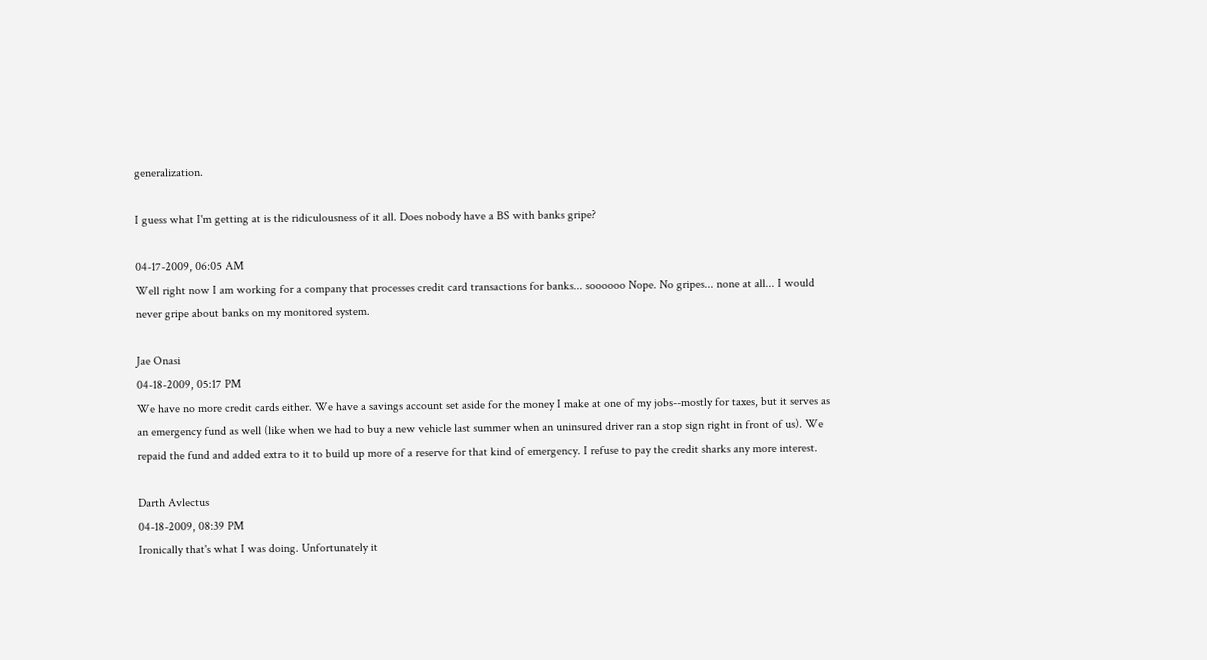generalization.

I guess what I'm getting at is the ridiculousness of it all. Does nobody have a BS with banks gripe?

04-17-2009, 06:05 AM
Well right now I am working for a company that processes credit card transactions for banks... soooooo Nope. No gripes... none at all... I would never gripe about banks on my monitored system.

Jae Onasi
04-18-2009, 05:17 PM
We have no more credit cards either. We have a savings account set aside for the money I make at one of my jobs--mostly for taxes, but it serves as an emergency fund as well (like when we had to buy a new vehicle last summer when an uninsured driver ran a stop sign right in front of us). We repaid the fund and added extra to it to build up more of a reserve for that kind of emergency. I refuse to pay the credit sharks any more interest.

Darth Avlectus
04-18-2009, 08:39 PM
Ironically that's what I was doing. Unfortunately it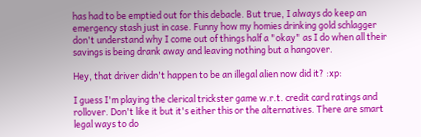has had to be emptied out for this debacle. But true, I always do keep an emergency stash just in case. Funny how my homies drinking gold schlagger don't understand why I come out of things half a "okay" as I do when all their savings is being drank away and leaving nothing but a hangover.

Hey, that driver didn't happen to be an illegal alien now did it? :xp:

I guess I'm playing the clerical trickster game w.r.t. credit card ratings and rollover. Don't like it but it's either this or the alternatives. There are smart legal ways to do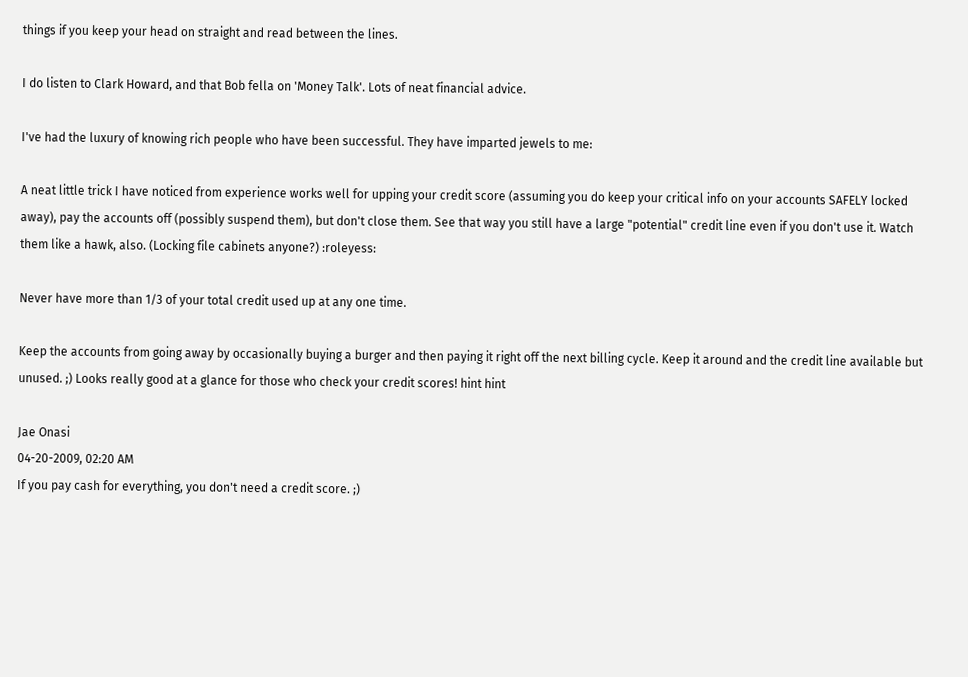things if you keep your head on straight and read between the lines.

I do listen to Clark Howard, and that Bob fella on 'Money Talk'. Lots of neat financial advice.

I've had the luxury of knowing rich people who have been successful. They have imparted jewels to me:

A neat little trick I have noticed from experience works well for upping your credit score (assuming you do keep your critical info on your accounts SAFELY locked away), pay the accounts off (possibly suspend them), but don't close them. See that way you still have a large "potential" credit line even if you don't use it. Watch them like a hawk, also. (Locking file cabinets anyone?) :roleyess:

Never have more than 1/3 of your total credit used up at any one time.

Keep the accounts from going away by occasionally buying a burger and then paying it right off the next billing cycle. Keep it around and the credit line available but unused. ;) Looks really good at a glance for those who check your credit scores! hint hint

Jae Onasi
04-20-2009, 02:20 AM
If you pay cash for everything, you don't need a credit score. ;)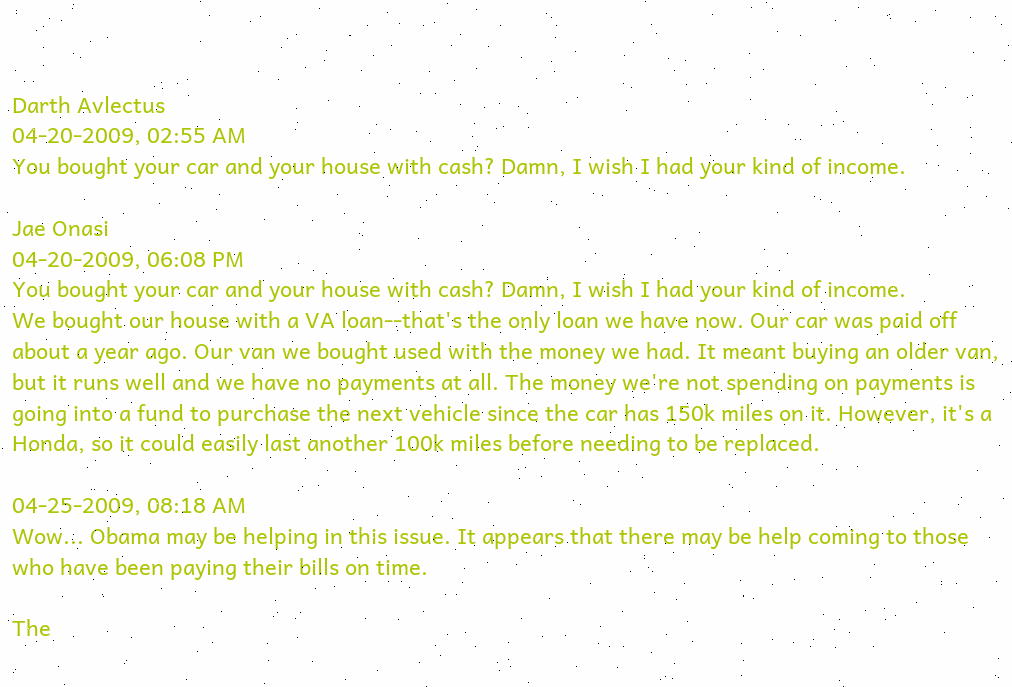Darth Avlectus
04-20-2009, 02:55 AM
You bought your car and your house with cash? Damn, I wish I had your kind of income.

Jae Onasi
04-20-2009, 06:08 PM
You bought your car and your house with cash? Damn, I wish I had your kind of income.
We bought our house with a VA loan--that's the only loan we have now. Our car was paid off about a year ago. Our van we bought used with the money we had. It meant buying an older van, but it runs well and we have no payments at all. The money we're not spending on payments is going into a fund to purchase the next vehicle since the car has 150k miles on it. However, it's a Honda, so it could easily last another 100k miles before needing to be replaced.

04-25-2009, 08:18 AM
Wow... Obama may be helping in this issue. It appears that there may be help coming to those who have been paying their bills on time.

The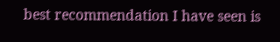best recommendation I have seen is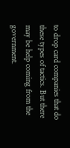to drop card companies that do these types of tactics. But there may be help coming from the government.